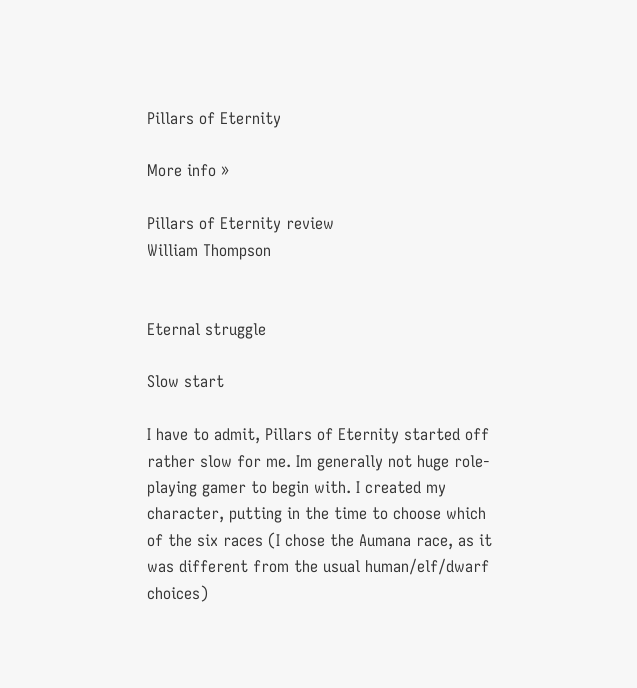Pillars of Eternity

More info »

Pillars of Eternity review
William Thompson


Eternal struggle

Slow start

I have to admit, Pillars of Eternity started off rather slow for me. Im generally not huge role-playing gamer to begin with. I created my character, putting in the time to choose which of the six races (I chose the Aumana race, as it was different from the usual human/elf/dwarf choices)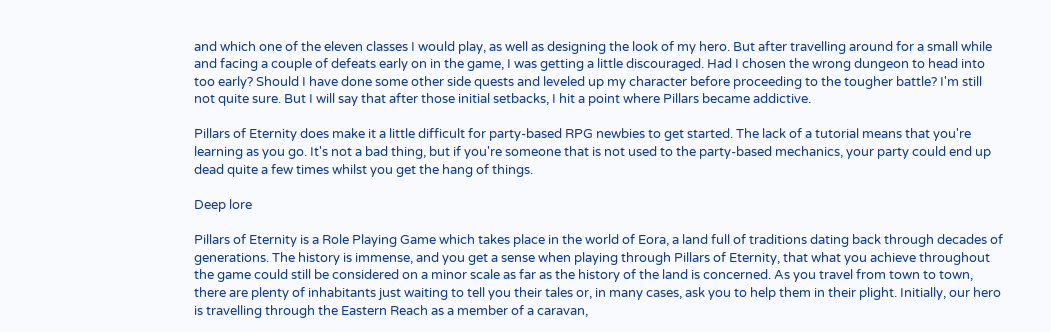and which one of the eleven classes I would play, as well as designing the look of my hero. But after travelling around for a small while and facing a couple of defeats early on in the game, I was getting a little discouraged. Had I chosen the wrong dungeon to head into too early? Should I have done some other side quests and leveled up my character before proceeding to the tougher battle? I'm still not quite sure. But I will say that after those initial setbacks, I hit a point where Pillars became addictive.

Pillars of Eternity does make it a little difficult for party-based RPG newbies to get started. The lack of a tutorial means that you're learning as you go. It's not a bad thing, but if you're someone that is not used to the party-based mechanics, your party could end up dead quite a few times whilst you get the hang of things.

Deep lore

Pillars of Eternity is a Role Playing Game which takes place in the world of Eora, a land full of traditions dating back through decades of generations. The history is immense, and you get a sense when playing through Pillars of Eternity, that what you achieve throughout the game could still be considered on a minor scale as far as the history of the land is concerned. As you travel from town to town, there are plenty of inhabitants just waiting to tell you their tales or, in many cases, ask you to help them in their plight. Initially, our hero is travelling through the Eastern Reach as a member of a caravan,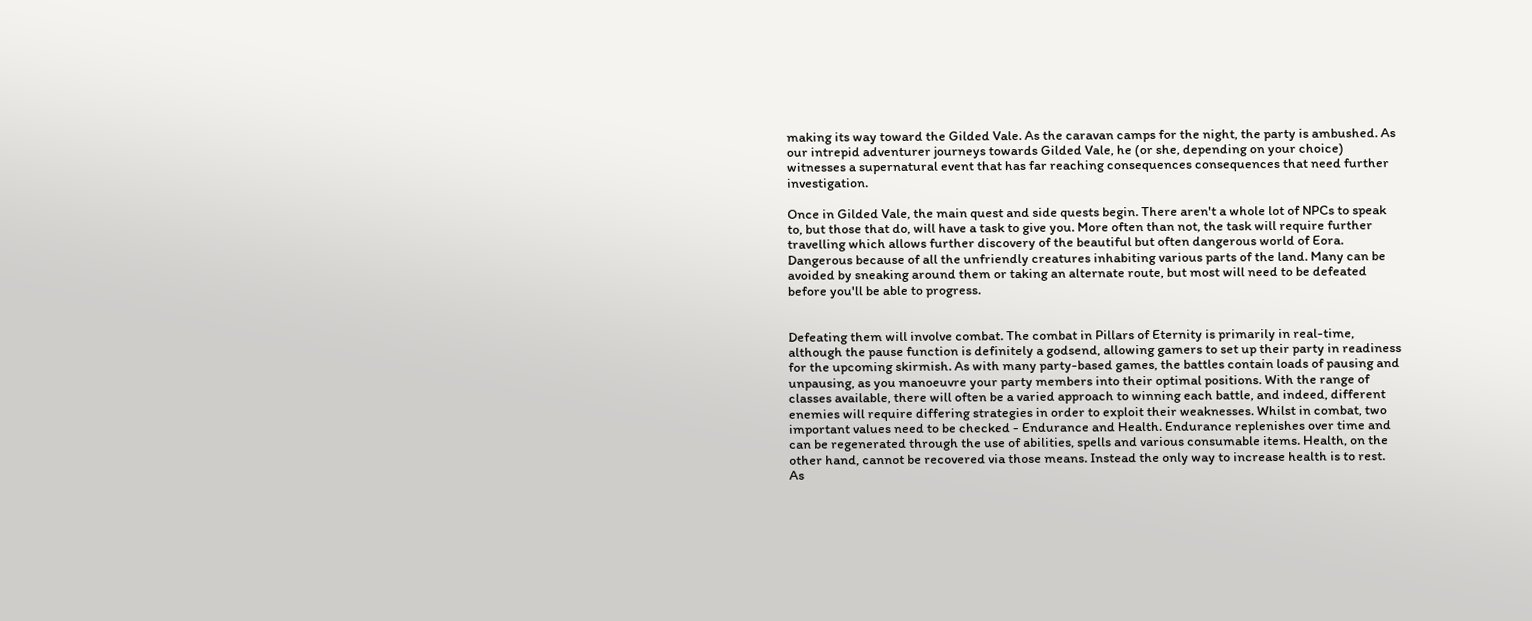making its way toward the Gilded Vale. As the caravan camps for the night, the party is ambushed. As our intrepid adventurer journeys towards Gilded Vale, he (or she, depending on your choice) witnesses a supernatural event that has far reaching consequences consequences that need further investigation.

Once in Gilded Vale, the main quest and side quests begin. There aren't a whole lot of NPCs to speak to, but those that do, will have a task to give you. More often than not, the task will require further travelling which allows further discovery of the beautiful but often dangerous world of Eora. Dangerous because of all the unfriendly creatures inhabiting various parts of the land. Many can be avoided by sneaking around them or taking an alternate route, but most will need to be defeated before you'll be able to progress.


Defeating them will involve combat. The combat in Pillars of Eternity is primarily in real-time, although the pause function is definitely a godsend, allowing gamers to set up their party in readiness for the upcoming skirmish. As with many party-based games, the battles contain loads of pausing and unpausing, as you manoeuvre your party members into their optimal positions. With the range of classes available, there will often be a varied approach to winning each battle, and indeed, different enemies will require differing strategies in order to exploit their weaknesses. Whilst in combat, two important values need to be checked - Endurance and Health. Endurance replenishes over time and can be regenerated through the use of abilities, spells and various consumable items. Health, on the other hand, cannot be recovered via those means. Instead the only way to increase health is to rest. As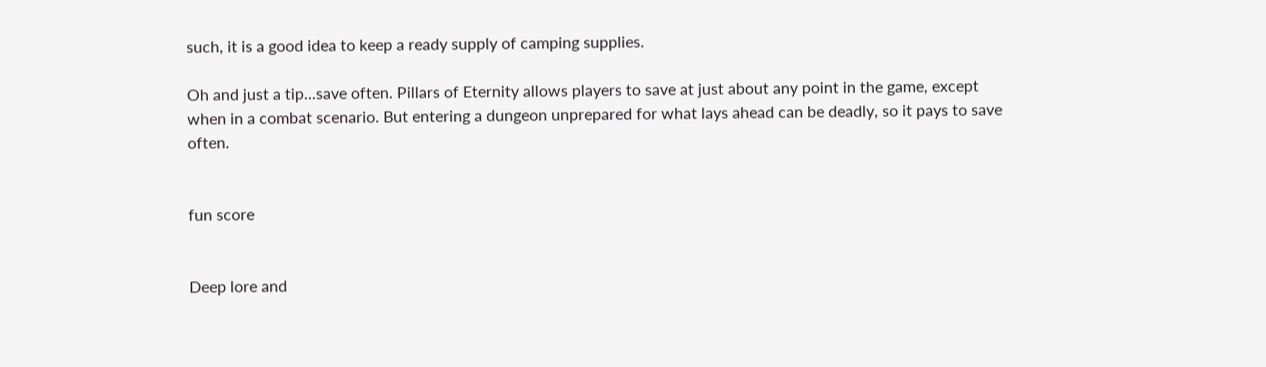such, it is a good idea to keep a ready supply of camping supplies.

Oh and just a tip...save often. Pillars of Eternity allows players to save at just about any point in the game, except when in a combat scenario. But entering a dungeon unprepared for what lays ahead can be deadly, so it pays to save often.


fun score


Deep lore and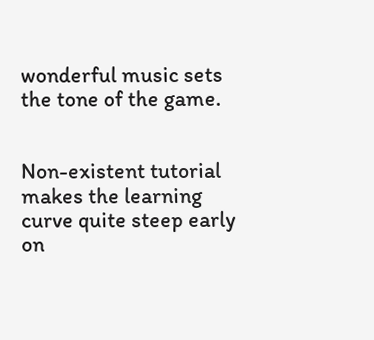wonderful music sets the tone of the game.


Non-existent tutorial makes the learning curve quite steep early on